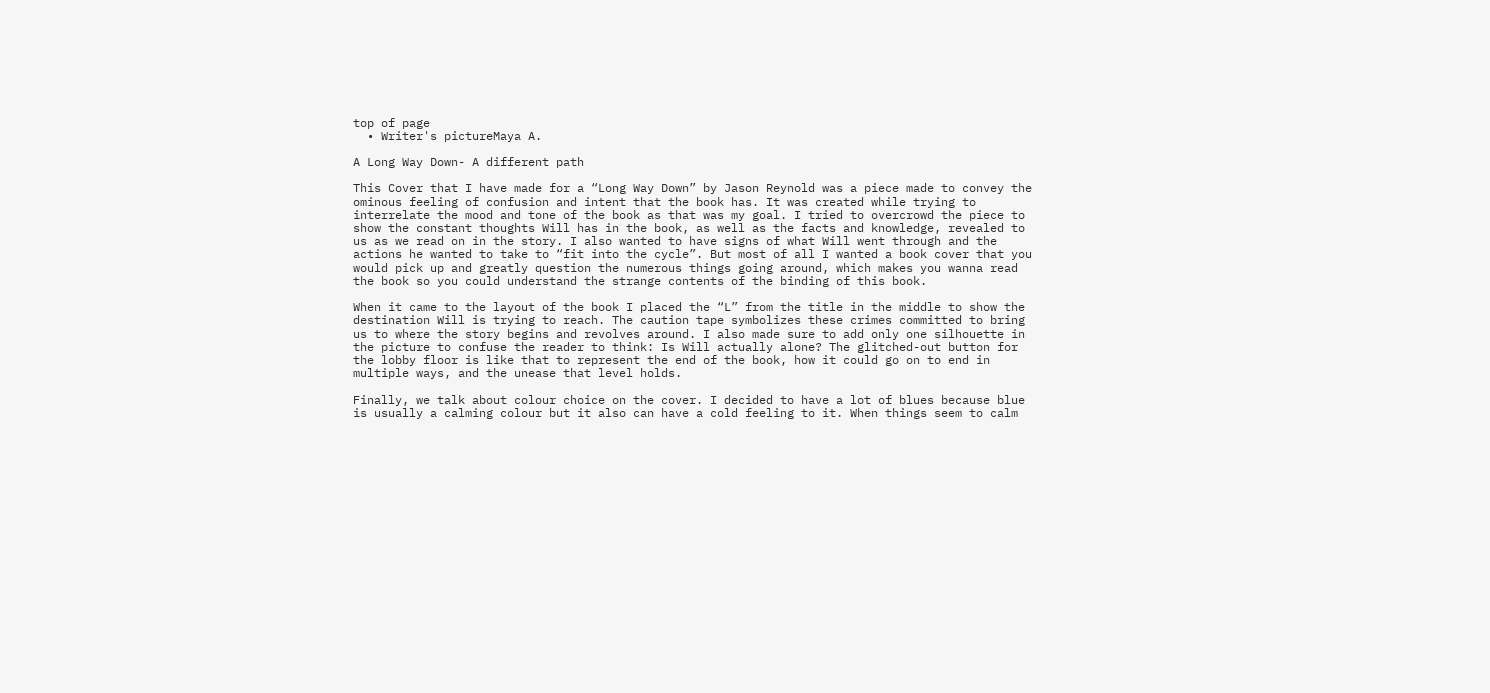top of page
  • Writer's pictureMaya A.

A Long Way Down- A different path

This Cover that I have made for a “Long Way Down” by Jason Reynold was a piece made to convey the ominous feeling of confusion and intent that the book has. It was created while trying to interrelate the mood and tone of the book as that was my goal. I tried to overcrowd the piece to show the constant thoughts Will has in the book, as well as the facts and knowledge, revealed to us as we read on in the story. I also wanted to have signs of what Will went through and the actions he wanted to take to “fit into the cycle”. But most of all I wanted a book cover that you would pick up and greatly question the numerous things going around, which makes you wanna read the book so you could understand the strange contents of the binding of this book.

When it came to the layout of the book I placed the “L” from the title in the middle to show the destination Will is trying to reach. The caution tape symbolizes these crimes committed to bring us to where the story begins and revolves around. I also made sure to add only one silhouette in the picture to confuse the reader to think: Is Will actually alone? The glitched-out button for the lobby floor is like that to represent the end of the book, how it could go on to end in multiple ways, and the unease that level holds.

Finally, we talk about colour choice on the cover. I decided to have a lot of blues because blue is usually a calming colour but it also can have a cold feeling to it. When things seem to calm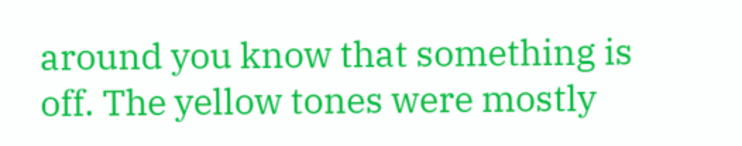around you know that something is off. The yellow tones were mostly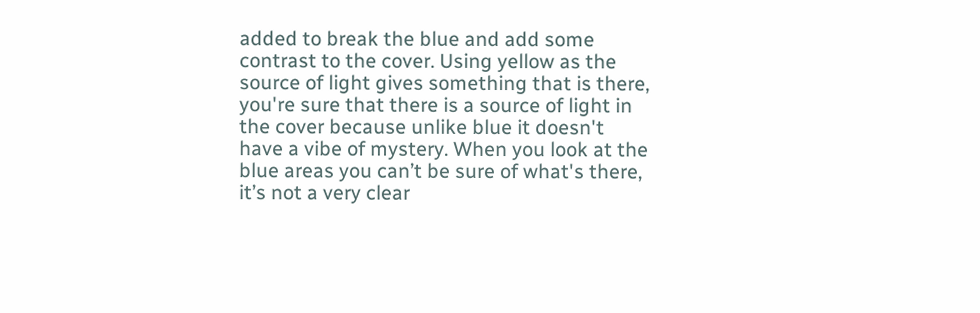added to break the blue and add some contrast to the cover. Using yellow as the source of light gives something that is there, you're sure that there is a source of light in the cover because unlike blue it doesn't have a vibe of mystery. When you look at the blue areas you can’t be sure of what's there, it’s not a very clear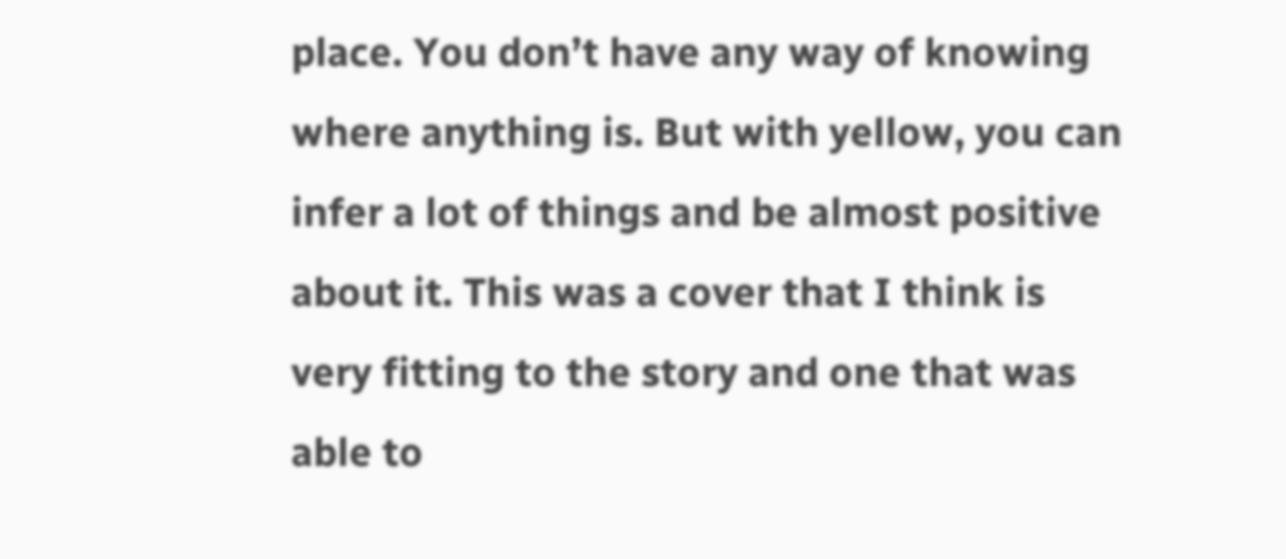place. You don’t have any way of knowing where anything is. But with yellow, you can infer a lot of things and be almost positive about it. This was a cover that I think is very fitting to the story and one that was able to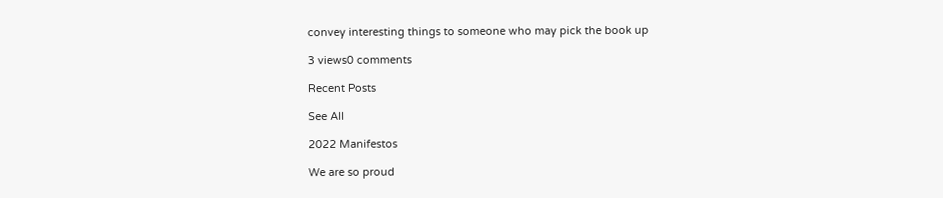convey interesting things to someone who may pick the book up

3 views0 comments

Recent Posts

See All

2022 Manifestos

We are so proud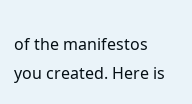of the manifestos you created. Here is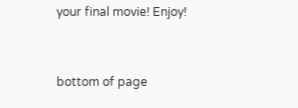your final movie! Enjoy!


bottom of page